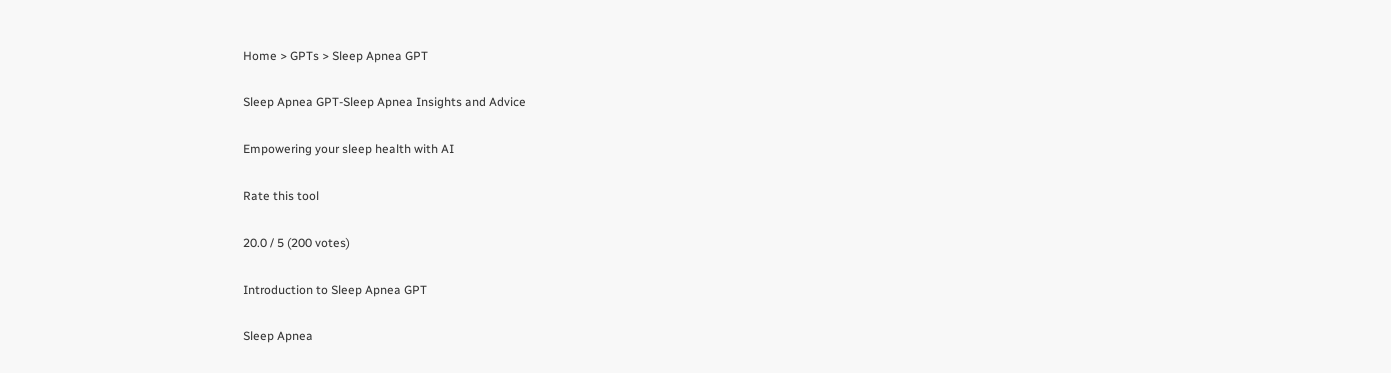Home > GPTs > Sleep Apnea GPT

Sleep Apnea GPT-Sleep Apnea Insights and Advice

Empowering your sleep health with AI

Rate this tool

20.0 / 5 (200 votes)

Introduction to Sleep Apnea GPT

Sleep Apnea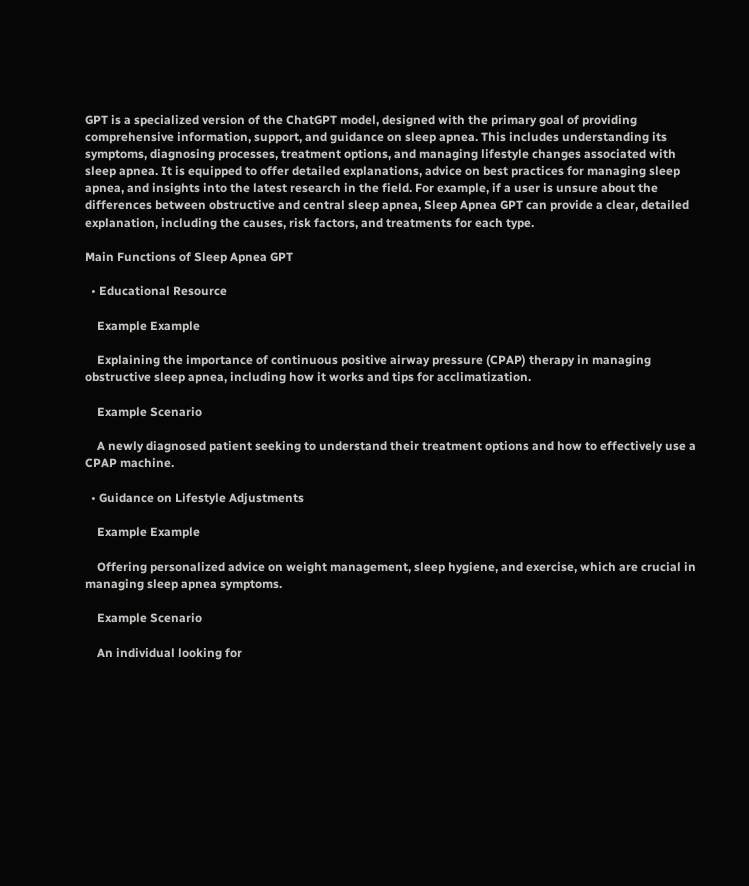GPT is a specialized version of the ChatGPT model, designed with the primary goal of providing comprehensive information, support, and guidance on sleep apnea. This includes understanding its symptoms, diagnosing processes, treatment options, and managing lifestyle changes associated with sleep apnea. It is equipped to offer detailed explanations, advice on best practices for managing sleep apnea, and insights into the latest research in the field. For example, if a user is unsure about the differences between obstructive and central sleep apnea, Sleep Apnea GPT can provide a clear, detailed explanation, including the causes, risk factors, and treatments for each type.

Main Functions of Sleep Apnea GPT

  • Educational Resource

    Example Example

    Explaining the importance of continuous positive airway pressure (CPAP) therapy in managing obstructive sleep apnea, including how it works and tips for acclimatization.

    Example Scenario

    A newly diagnosed patient seeking to understand their treatment options and how to effectively use a CPAP machine.

  • Guidance on Lifestyle Adjustments

    Example Example

    Offering personalized advice on weight management, sleep hygiene, and exercise, which are crucial in managing sleep apnea symptoms.

    Example Scenario

    An individual looking for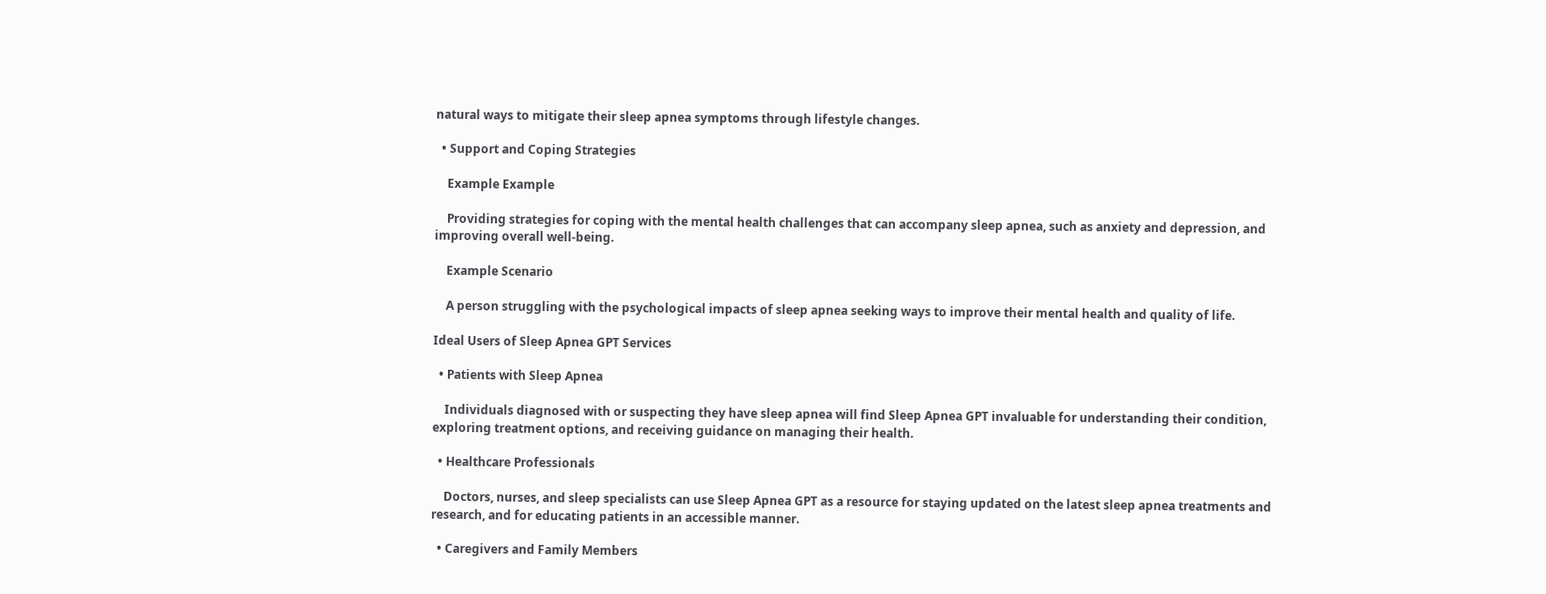natural ways to mitigate their sleep apnea symptoms through lifestyle changes.

  • Support and Coping Strategies

    Example Example

    Providing strategies for coping with the mental health challenges that can accompany sleep apnea, such as anxiety and depression, and improving overall well-being.

    Example Scenario

    A person struggling with the psychological impacts of sleep apnea seeking ways to improve their mental health and quality of life.

Ideal Users of Sleep Apnea GPT Services

  • Patients with Sleep Apnea

    Individuals diagnosed with or suspecting they have sleep apnea will find Sleep Apnea GPT invaluable for understanding their condition, exploring treatment options, and receiving guidance on managing their health.

  • Healthcare Professionals

    Doctors, nurses, and sleep specialists can use Sleep Apnea GPT as a resource for staying updated on the latest sleep apnea treatments and research, and for educating patients in an accessible manner.

  • Caregivers and Family Members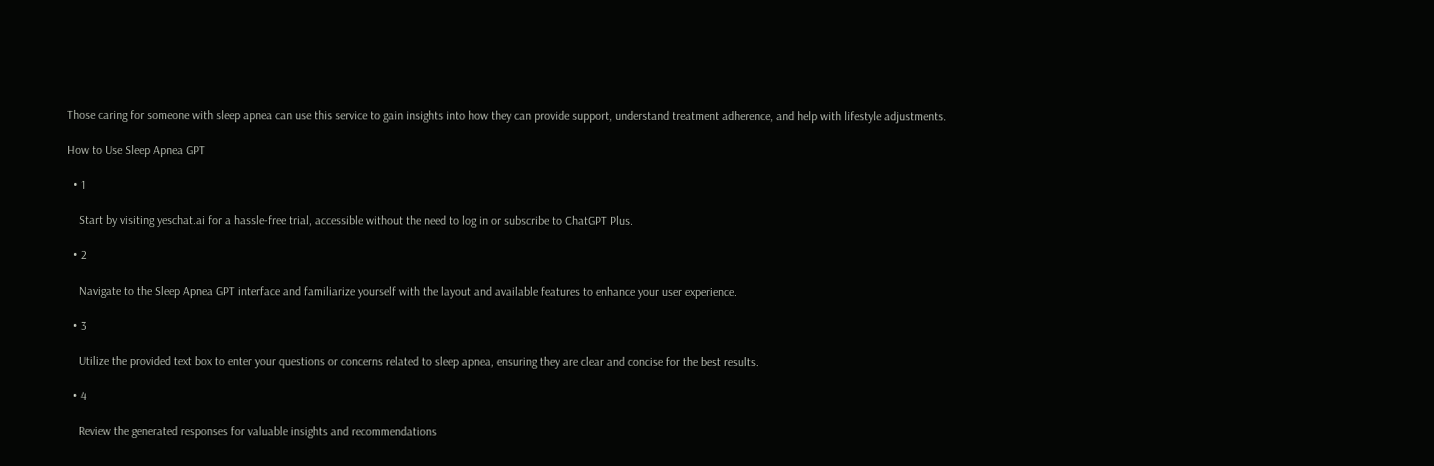Those caring for someone with sleep apnea can use this service to gain insights into how they can provide support, understand treatment adherence, and help with lifestyle adjustments.

How to Use Sleep Apnea GPT

  • 1

    Start by visiting yeschat.ai for a hassle-free trial, accessible without the need to log in or subscribe to ChatGPT Plus.

  • 2

    Navigate to the Sleep Apnea GPT interface and familiarize yourself with the layout and available features to enhance your user experience.

  • 3

    Utilize the provided text box to enter your questions or concerns related to sleep apnea, ensuring they are clear and concise for the best results.

  • 4

    Review the generated responses for valuable insights and recommendations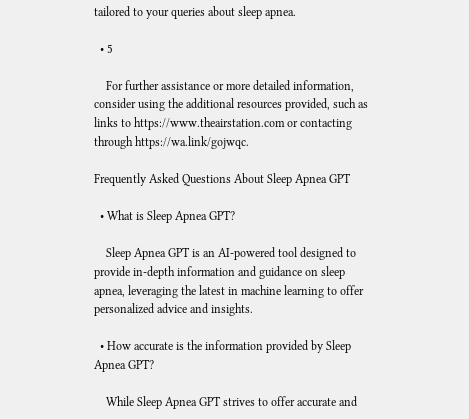tailored to your queries about sleep apnea.

  • 5

    For further assistance or more detailed information, consider using the additional resources provided, such as links to https://www.theairstation.com or contacting through https://wa.link/gojwqc.

Frequently Asked Questions About Sleep Apnea GPT

  • What is Sleep Apnea GPT?

    Sleep Apnea GPT is an AI-powered tool designed to provide in-depth information and guidance on sleep apnea, leveraging the latest in machine learning to offer personalized advice and insights.

  • How accurate is the information provided by Sleep Apnea GPT?

    While Sleep Apnea GPT strives to offer accurate and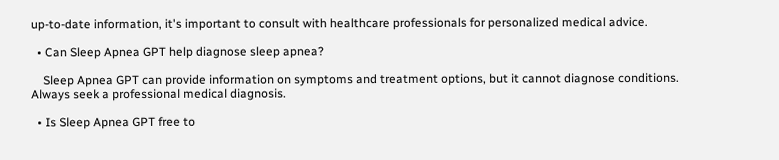up-to-date information, it's important to consult with healthcare professionals for personalized medical advice.

  • Can Sleep Apnea GPT help diagnose sleep apnea?

    Sleep Apnea GPT can provide information on symptoms and treatment options, but it cannot diagnose conditions. Always seek a professional medical diagnosis.

  • Is Sleep Apnea GPT free to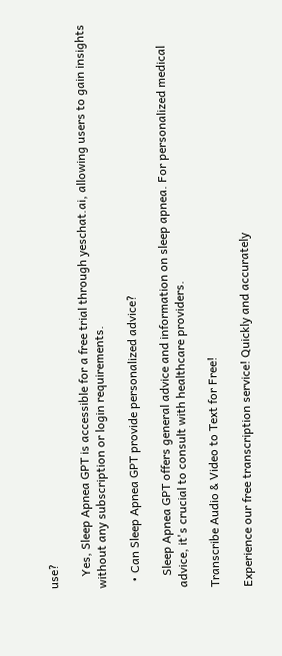use?

    Yes, Sleep Apnea GPT is accessible for a free trial through yeschat.ai, allowing users to gain insights without any subscription or login requirements.

  • Can Sleep Apnea GPT provide personalized advice?

    Sleep Apnea GPT offers general advice and information on sleep apnea. For personalized medical advice, it's crucial to consult with healthcare providers.

Transcribe Audio & Video to Text for Free!

Experience our free transcription service! Quickly and accurately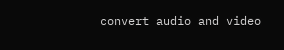convert audio and video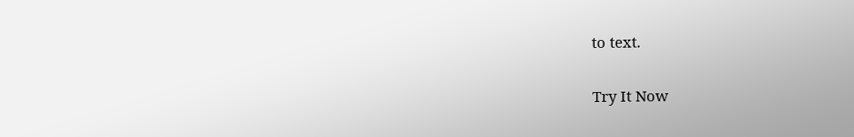to text.

Try It Now